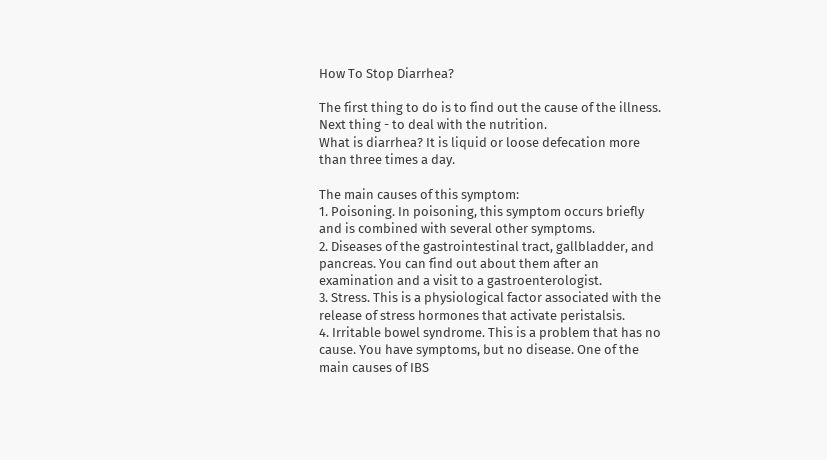How To Stop Diarrhea?

The first thing to do is to find out the cause of the illness. Next thing - to deal with the nutrition.
What is diarrhea? It is liquid or loose defecation more than three times a day.

The main causes of this symptom:
1. Poisoning. In poisoning, this symptom occurs briefly and is combined with several other symptoms.
2. Diseases of the gastrointestinal tract, gallbladder, and pancreas. You can find out about them after an examination and a visit to a gastroenterologist.
3. Stress. This is a physiological factor associated with the release of stress hormones that activate peristalsis.
4. Irritable bowel syndrome. This is a problem that has no cause. You have symptoms, but no disease. One of the main causes of IBS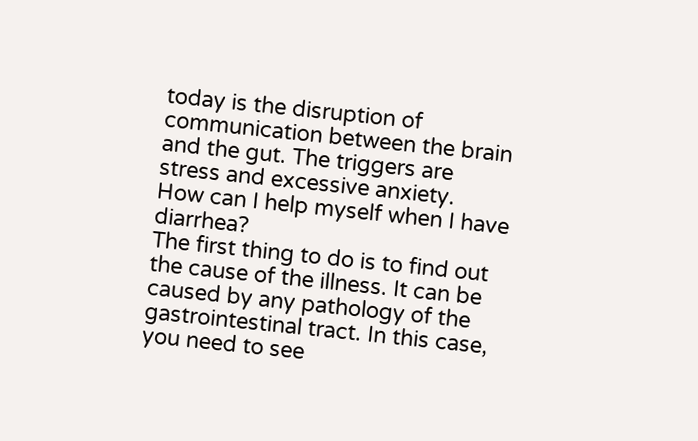today is the disruption of communication between the brain and the gut. The triggers are stress and excessive anxiety.
How can I help myself when I have diarrhea?
The first thing to do is to find out the cause of the illness. It can be caused by any pathology of the gastrointestinal tract. In this case, you need to see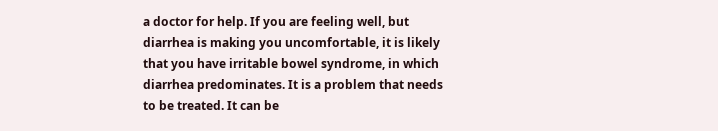a doctor for help. If you are feeling well, but diarrhea is making you uncomfortable, it is likely that you have irritable bowel syndrome, in which diarrhea predominates. It is a problem that needs to be treated. It can be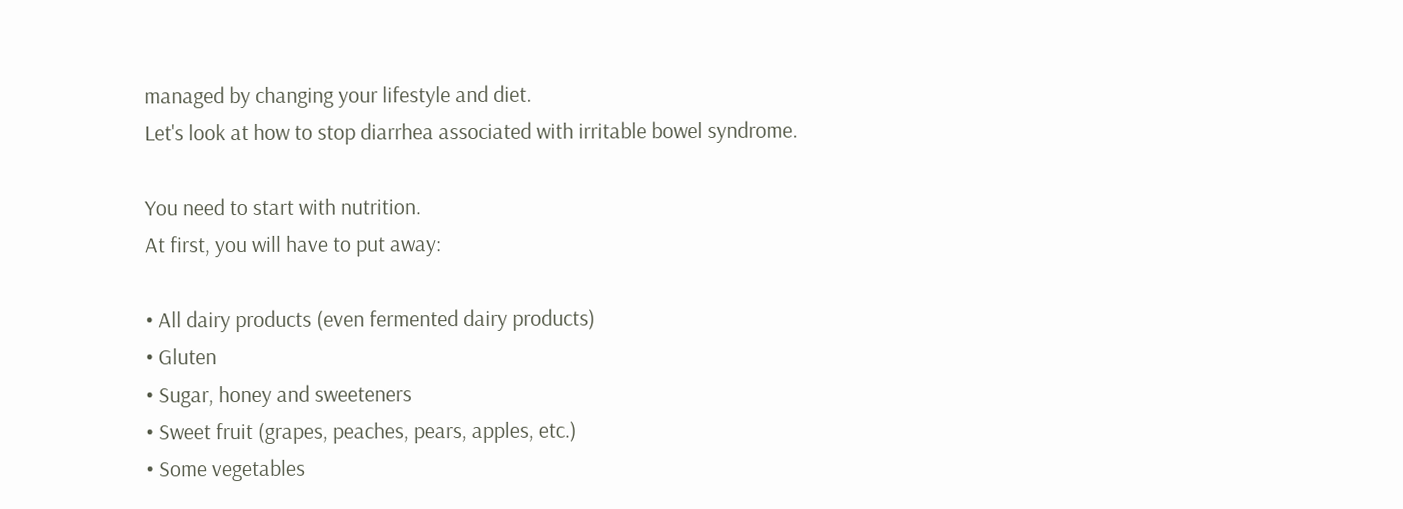managed by changing your lifestyle and diet.
Let's look at how to stop diarrhea associated with irritable bowel syndrome.

You need to start with nutrition.
At first, you will have to put away:

• All dairy products (even fermented dairy products)
• Gluten
• Sugar, honey and sweeteners
• Sweet fruit (grapes, peaches, pears, apples, etc.)
• Some vegetables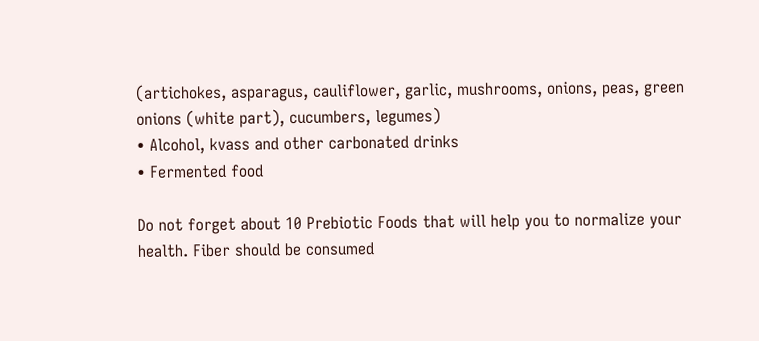(artichokes, asparagus, cauliflower, garlic, mushrooms, onions, peas, green onions (white part), cucumbers, legumes)
• Alcohol, kvass and other carbonated drinks
• Fermented food

Do not forget about 10 Prebiotic Foods that will help you to normalize your health. Fiber should be consumed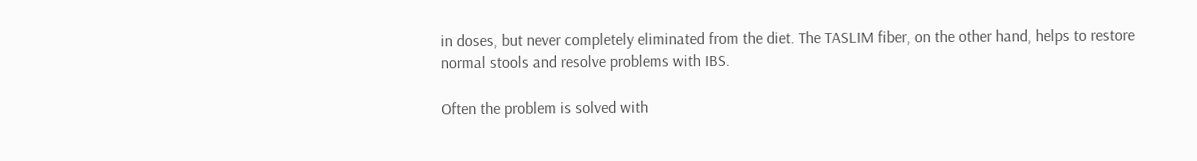in doses, but never completely eliminated from the diet. The TASLIM fiber, on the other hand, helps to restore normal stools and resolve problems with IBS.

Often the problem is solved with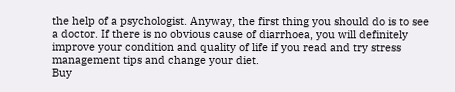the help of a psychologist. Anyway, the first thing you should do is to see a doctor. If there is no obvious cause of diarrhoea, you will definitely improve your condition and quality of life if you read and try stress management tips and change your diet.
Buy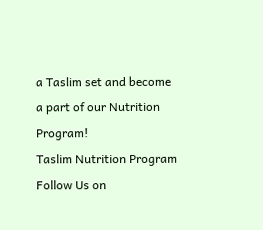a Taslim set and become
a part of our Nutrition Program!
Taslim Nutrition Program
Follow Us on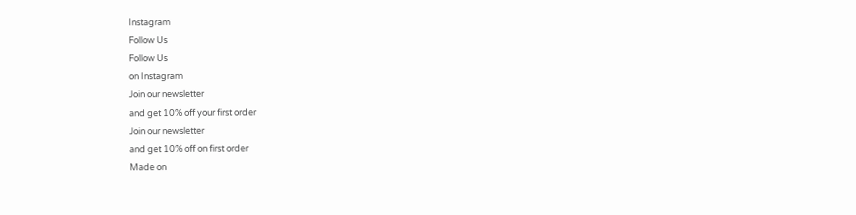Instagram
Follow Us
Follow Us
on Instagram
Join our newsletter
and get 10% off your first order
Join our newsletter
and get 10% off on first order
Made on